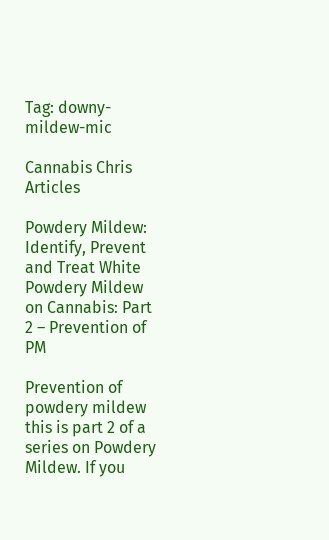Tag: downy-mildew-mic

Cannabis Chris Articles

Powdery Mildew: Identify, Prevent and Treat White Powdery Mildew on Cannabis: Part 2 – Prevention of PM

Prevention of powdery mildew this is part 2 of a series on Powdery Mildew. If you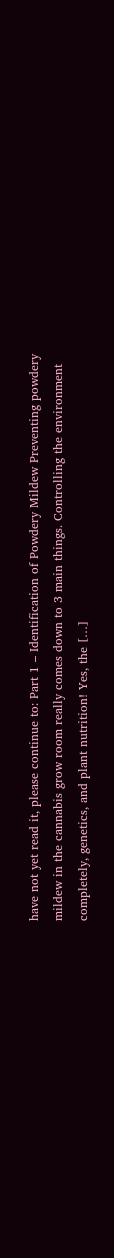have not yet read it, please continue to: Part 1 – Identification of Powdery Mildew Preventing powdery mildew in the cannabis grow room really comes down to 3 main things. Controlling the environment completely, genetics, and plant nutrition! Yes, the […]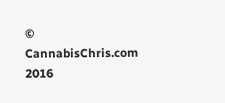© CannabisChris.com 2016